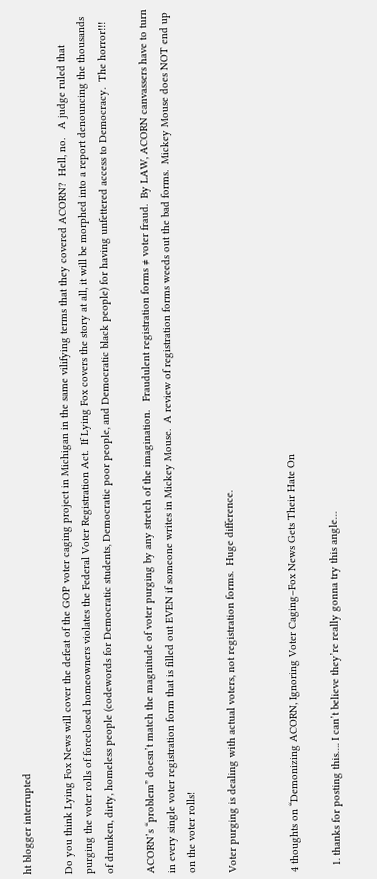ht blogger interrupted

Do you think Lying Fox News will cover the defeat of the GOP voter caging project in Michigan in the same vilifying terms that they covered ACORN?  Hell, no.   A judge ruled that purging the voter rolls of foreclosed homeowners violates the Federal Voter Registration Act.  If Lying Fox covers the story at all, it will be morphed into a report denouncing the thousands of drunken, dirty, homeless people (codewords for Democratic students, Democratic poor people, and Democratic black people) for having unfettered access to Democracy.  The horror!!!

ACORN’s “problem” doesn’t match the magnitude of voter purging by any stretch of the imagination.   Fraudulent registration forms ≠ voter fraud.  By LAW, ACORN canvassers have to turn in every single voter registration form that is filled out EVEN if someone writes in Mickey Mouse.  A review of registration forms weeds out the bad forms.  Mickey Mouse does NOT end up on the voter rolls!

Voter purging is dealing with actual voters, not registration forms.  Huge difference.


4 thoughts on “Demonizing ACORN, Ignoring Voter Caging–Fox News Gets Their Hate On

  1. thanks for posting this…. I can’t believe they’re really gonna try this angle…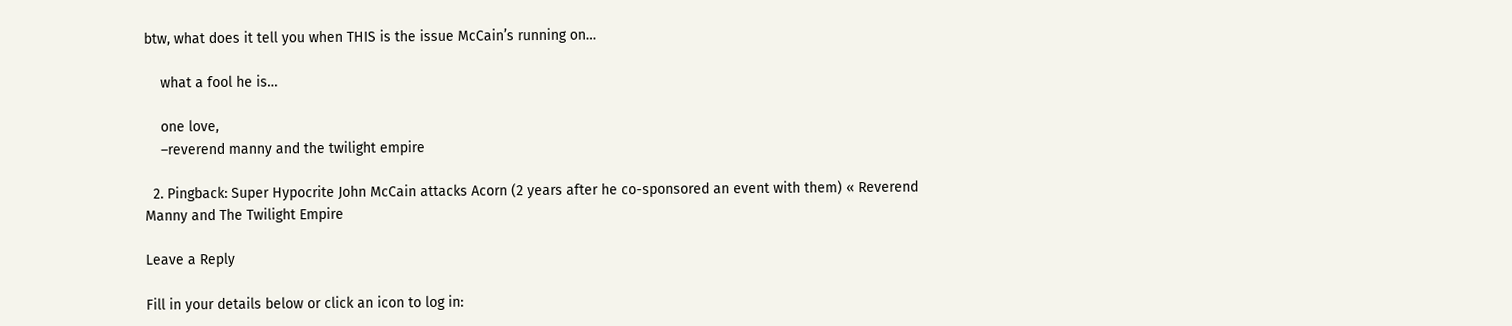btw, what does it tell you when THIS is the issue McCain’s running on…

    what a fool he is…

    one love,
    –reverend manny and the twilight empire

  2. Pingback: Super Hypocrite John McCain attacks Acorn (2 years after he co-sponsored an event with them) « Reverend Manny and The Twilight Empire

Leave a Reply

Fill in your details below or click an icon to log in: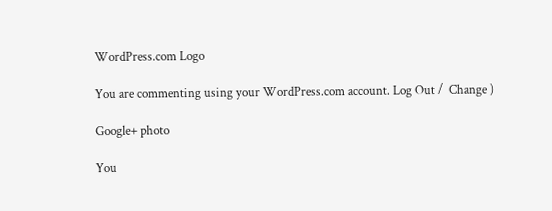WordPress.com Logo

You are commenting using your WordPress.com account. Log Out /  Change )

Google+ photo

You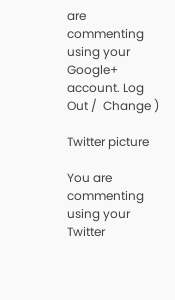are commenting using your Google+ account. Log Out /  Change )

Twitter picture

You are commenting using your Twitter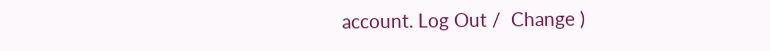account. Log Out /  Change )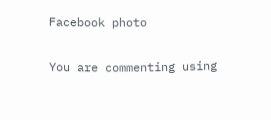Facebook photo

You are commenting using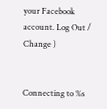your Facebook account. Log Out /  Change )


Connecting to %s